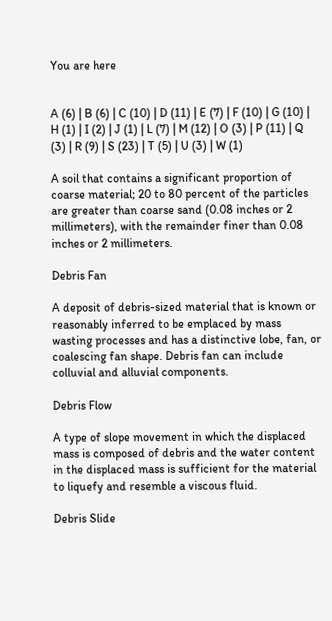You are here


A (6) | B (6) | C (10) | D (11) | E (7) | F (10) | G (10) | H (1) | I (2) | J (1) | L (7) | M (12) | O (3) | P (11) | Q (3) | R (9) | S (23) | T (5) | U (3) | W (1)

A soil that contains a significant proportion of coarse material; 20 to 80 percent of the particles are greater than coarse sand (0.08 inches or 2 millimeters), with the remainder finer than 0.08 inches or 2 millimeters.

Debris Fan

A deposit of debris-sized material that is known or reasonably inferred to be emplaced by mass wasting processes and has a distinctive lobe, fan, or coalescing fan shape. Debris fan can include colluvial and alluvial components.

Debris Flow

A type of slope movement in which the displaced mass is composed of debris and the water content in the displaced mass is sufficient for the material to liquefy and resemble a viscous fluid.

Debris Slide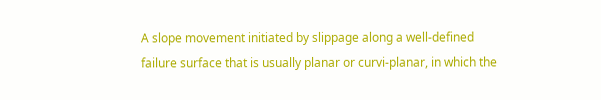A slope movement initiated by slippage along a well-defined failure surface that is usually planar or curvi-planar, in which the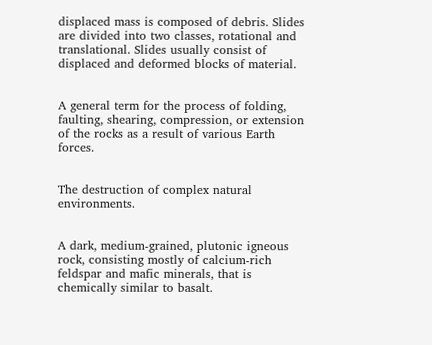displaced mass is composed of debris. Slides are divided into two classes, rotational and translational. Slides usually consist of displaced and deformed blocks of material.


A general term for the process of folding, faulting, shearing, compression, or extension of the rocks as a result of various Earth forces.


The destruction of complex natural environments.


A dark, medium-grained, plutonic igneous rock, consisting mostly of calcium-rich feldspar and mafic minerals, that is chemically similar to basalt.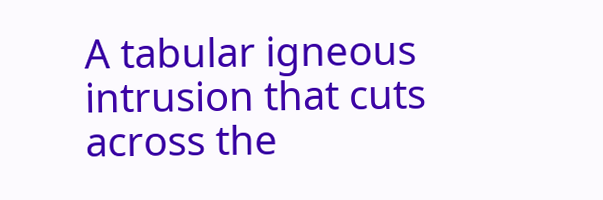A tabular igneous intrusion that cuts across the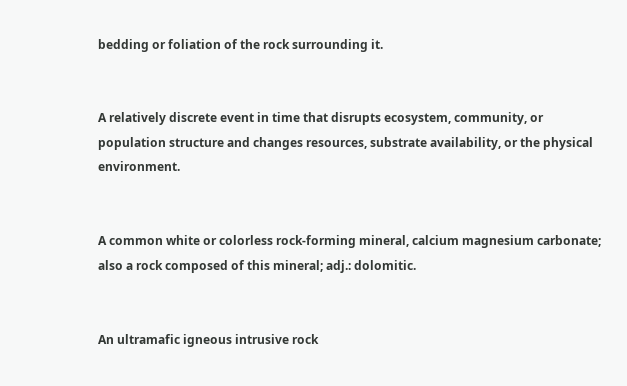bedding or foliation of the rock surrounding it.


A relatively discrete event in time that disrupts ecosystem, community, or population structure and changes resources, substrate availability, or the physical environment.


A common white or colorless rock-forming mineral, calcium magnesium carbonate; also a rock composed of this mineral; adj.: dolomitic.


An ultramafic igneous intrusive rock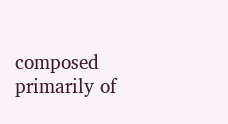composed primarily of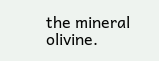the mineral olivine.